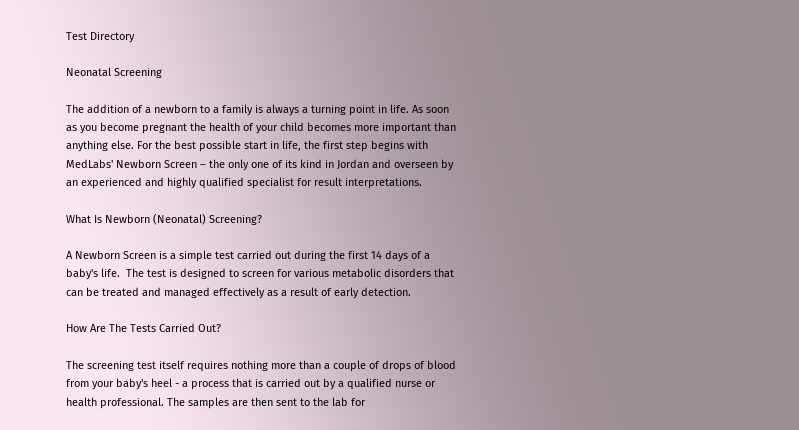Test Directory

Neonatal Screening

The addition of a newborn to a family is always a turning point in life. As soon as you become pregnant the health of your child becomes more important than anything else. For the best possible start in life, the first step begins with MedLabs' Newborn Screen – the only one of its kind in Jordan and overseen by an experienced and highly qualified specialist for result interpretations.

What Is Newborn (Neonatal) Screening?

A Newborn Screen is a simple test carried out during the first 14 days of a baby's life.  The test is designed to screen for various metabolic disorders that can be treated and managed effectively as a result of early detection.

How Are The Tests Carried Out?

The screening test itself requires nothing more than a couple of drops of blood from your baby's heel - a process that is carried out by a qualified nurse or health professional. The samples are then sent to the lab for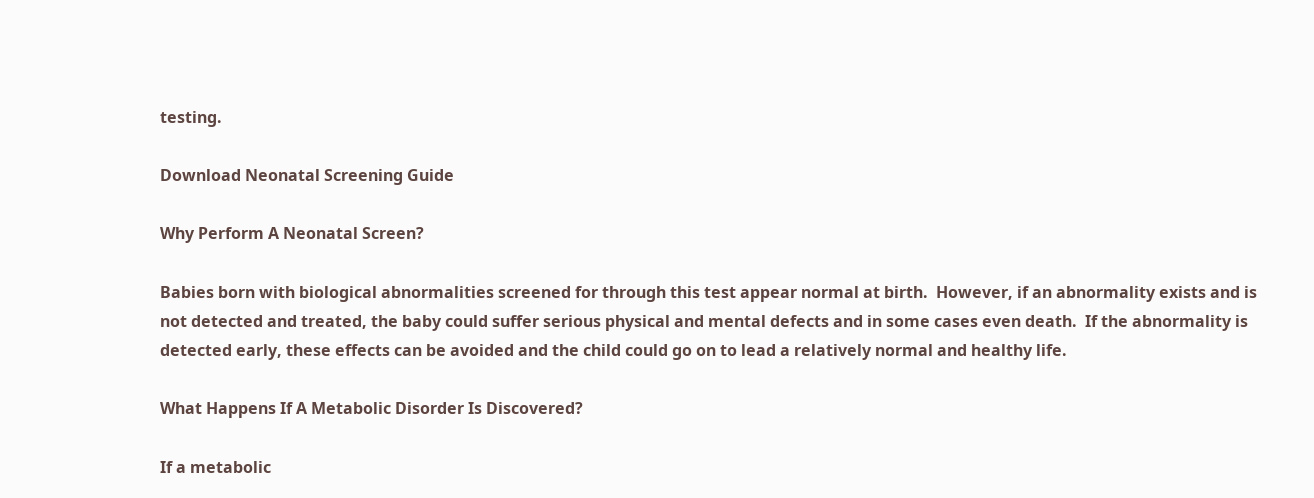testing.

Download Neonatal Screening Guide

Why Perform A Neonatal Screen?

Babies born with biological abnormalities screened for through this test appear normal at birth.  However, if an abnormality exists and is not detected and treated, the baby could suffer serious physical and mental defects and in some cases even death.  If the abnormality is detected early, these effects can be avoided and the child could go on to lead a relatively normal and healthy life.

What Happens If A Metabolic Disorder Is Discovered?

If a metabolic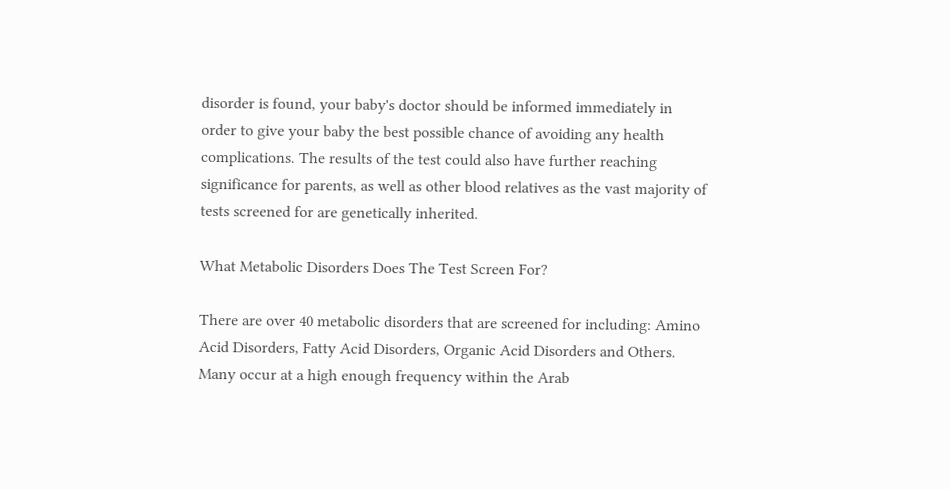disorder is found, your baby's doctor should be informed immediately in order to give your baby the best possible chance of avoiding any health complications. The results of the test could also have further reaching significance for parents, as well as other blood relatives as the vast majority of tests screened for are genetically inherited.

What Metabolic Disorders Does The Test Screen For?

There are over 40 metabolic disorders that are screened for including: Amino Acid Disorders, Fatty Acid Disorders, Organic Acid Disorders and Others.  Many occur at a high enough frequency within the Arab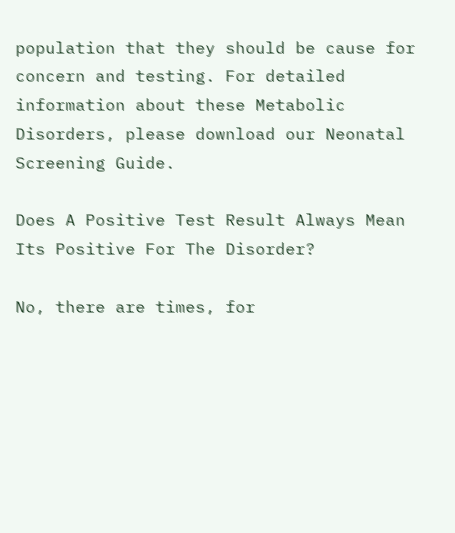population that they should be cause for concern and testing. For detailed information about these Metabolic Disorders, please download our Neonatal Screening Guide.

Does A Positive Test Result Always Mean Its Positive For The Disorder?

No, there are times, for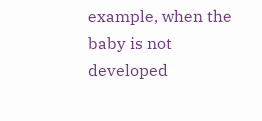example, when the baby is not developed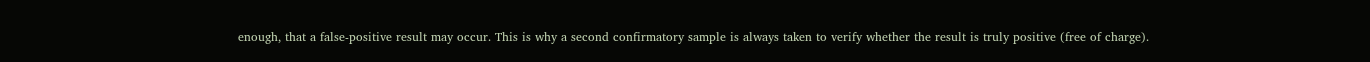enough, that a false-positive result may occur. This is why a second confirmatory sample is always taken to verify whether the result is truly positive (free of charge).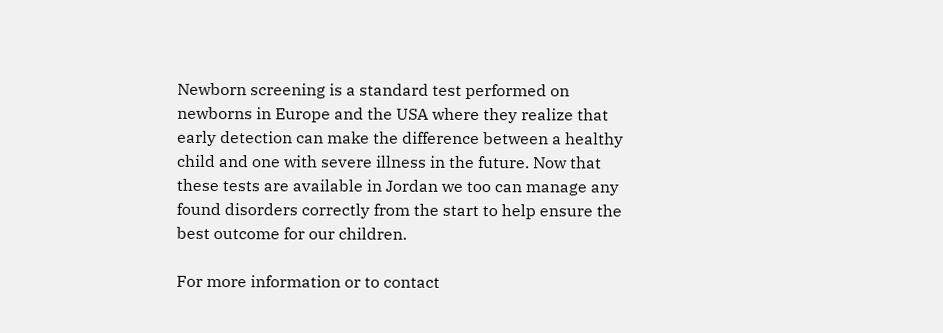Newborn screening is a standard test performed on newborns in Europe and the USA where they realize that early detection can make the difference between a healthy child and one with severe illness in the future. Now that these tests are available in Jordan we too can manage any found disorders correctly from the start to help ensure the best outcome for our children.

For more information or to contact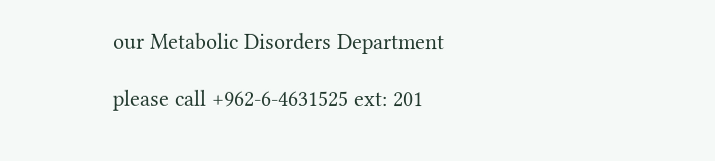our Metabolic Disorders Department

please call +962-6-4631525 ext: 201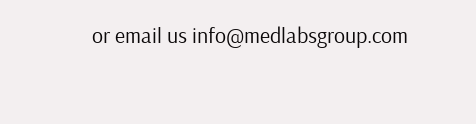or email us info@medlabsgroup.com